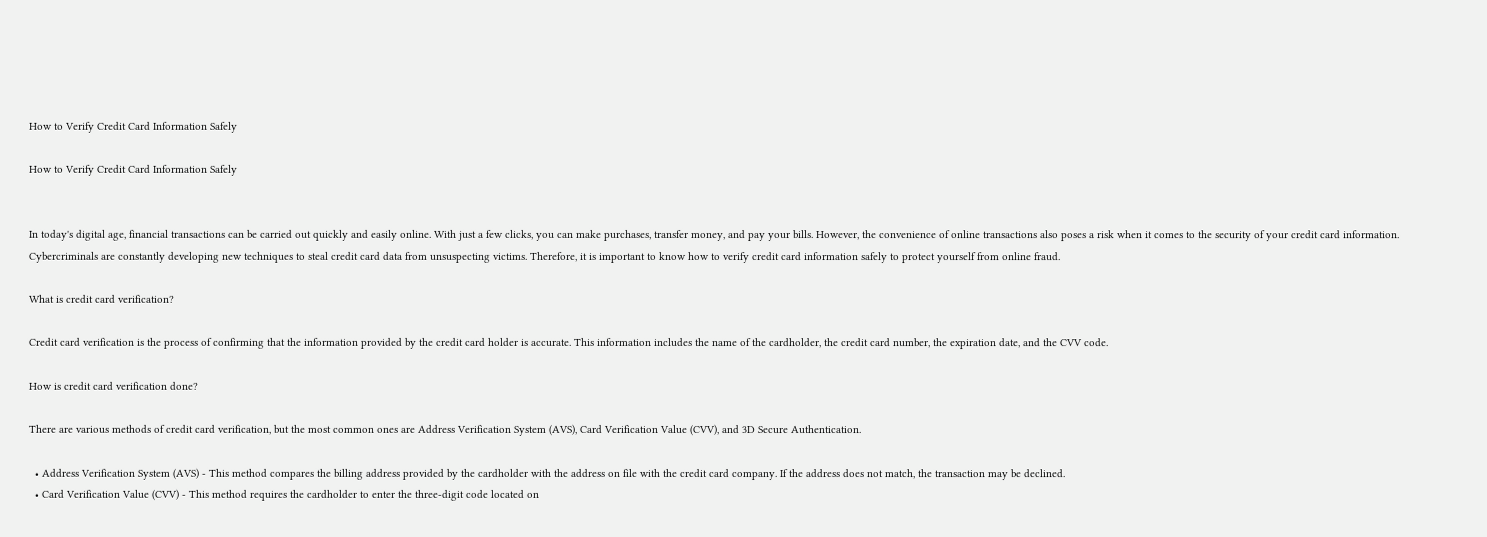How to Verify Credit Card Information Safely

How to Verify Credit Card Information Safely


In today's digital age, financial transactions can be carried out quickly and easily online. With just a few clicks, you can make purchases, transfer money, and pay your bills. However, the convenience of online transactions also poses a risk when it comes to the security of your credit card information. Cybercriminals are constantly developing new techniques to steal credit card data from unsuspecting victims. Therefore, it is important to know how to verify credit card information safely to protect yourself from online fraud.

What is credit card verification?

Credit card verification is the process of confirming that the information provided by the credit card holder is accurate. This information includes the name of the cardholder, the credit card number, the expiration date, and the CVV code.

How is credit card verification done?

There are various methods of credit card verification, but the most common ones are Address Verification System (AVS), Card Verification Value (CVV), and 3D Secure Authentication.

  • Address Verification System (AVS) - This method compares the billing address provided by the cardholder with the address on file with the credit card company. If the address does not match, the transaction may be declined.
  • Card Verification Value (CVV) - This method requires the cardholder to enter the three-digit code located on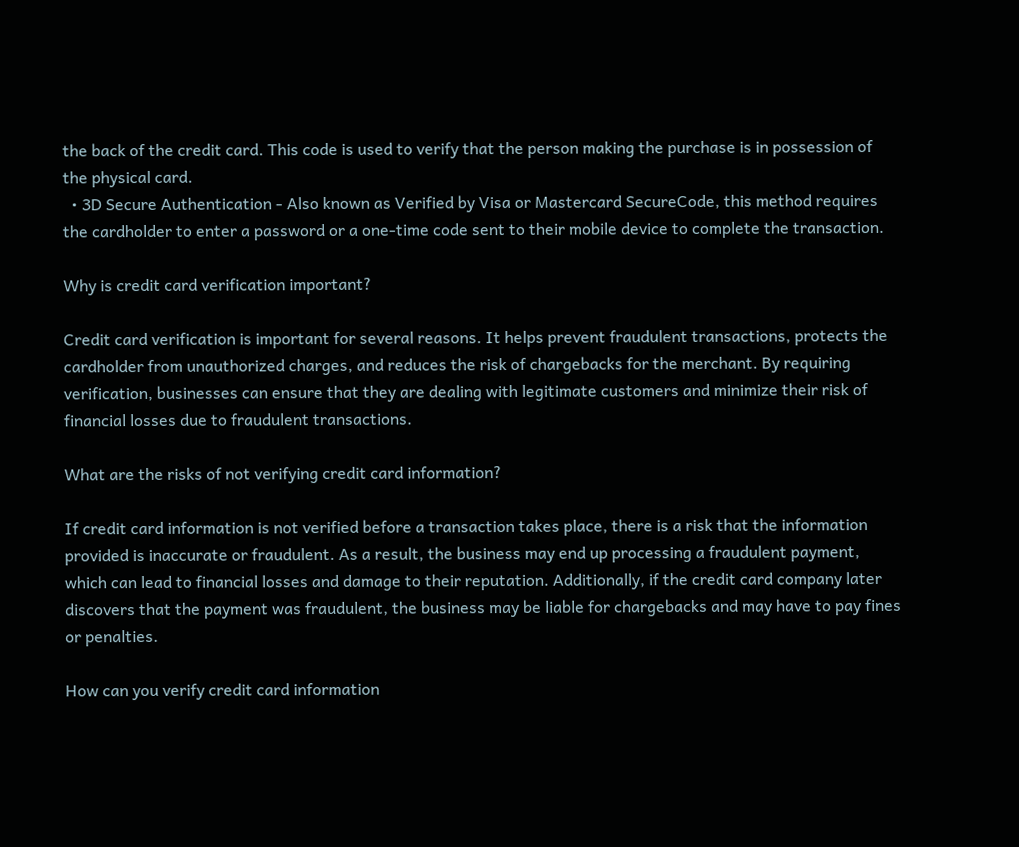the back of the credit card. This code is used to verify that the person making the purchase is in possession of the physical card.
  • 3D Secure Authentication - Also known as Verified by Visa or Mastercard SecureCode, this method requires the cardholder to enter a password or a one-time code sent to their mobile device to complete the transaction.

Why is credit card verification important?

Credit card verification is important for several reasons. It helps prevent fraudulent transactions, protects the cardholder from unauthorized charges, and reduces the risk of chargebacks for the merchant. By requiring verification, businesses can ensure that they are dealing with legitimate customers and minimize their risk of financial losses due to fraudulent transactions.

What are the risks of not verifying credit card information?

If credit card information is not verified before a transaction takes place, there is a risk that the information provided is inaccurate or fraudulent. As a result, the business may end up processing a fraudulent payment, which can lead to financial losses and damage to their reputation. Additionally, if the credit card company later discovers that the payment was fraudulent, the business may be liable for chargebacks and may have to pay fines or penalties.

How can you verify credit card information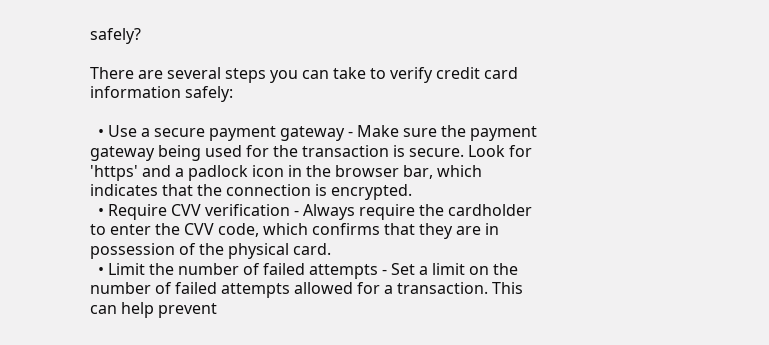safely?

There are several steps you can take to verify credit card information safely:

  • Use a secure payment gateway - Make sure the payment gateway being used for the transaction is secure. Look for 'https' and a padlock icon in the browser bar, which indicates that the connection is encrypted.
  • Require CVV verification - Always require the cardholder to enter the CVV code, which confirms that they are in possession of the physical card.
  • Limit the number of failed attempts - Set a limit on the number of failed attempts allowed for a transaction. This can help prevent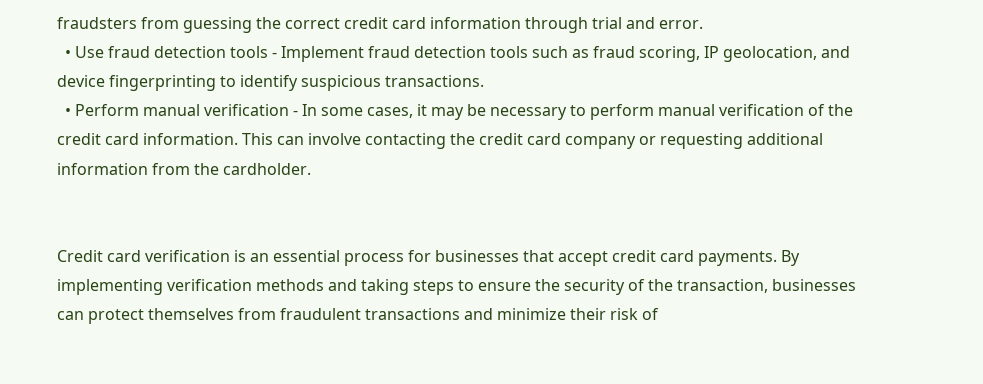fraudsters from guessing the correct credit card information through trial and error.
  • Use fraud detection tools - Implement fraud detection tools such as fraud scoring, IP geolocation, and device fingerprinting to identify suspicious transactions.
  • Perform manual verification - In some cases, it may be necessary to perform manual verification of the credit card information. This can involve contacting the credit card company or requesting additional information from the cardholder.


Credit card verification is an essential process for businesses that accept credit card payments. By implementing verification methods and taking steps to ensure the security of the transaction, businesses can protect themselves from fraudulent transactions and minimize their risk of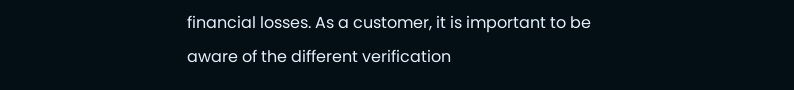financial losses. As a customer, it is important to be aware of the different verification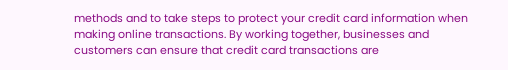methods and to take steps to protect your credit card information when making online transactions. By working together, businesses and customers can ensure that credit card transactions are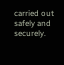carried out safely and securely.